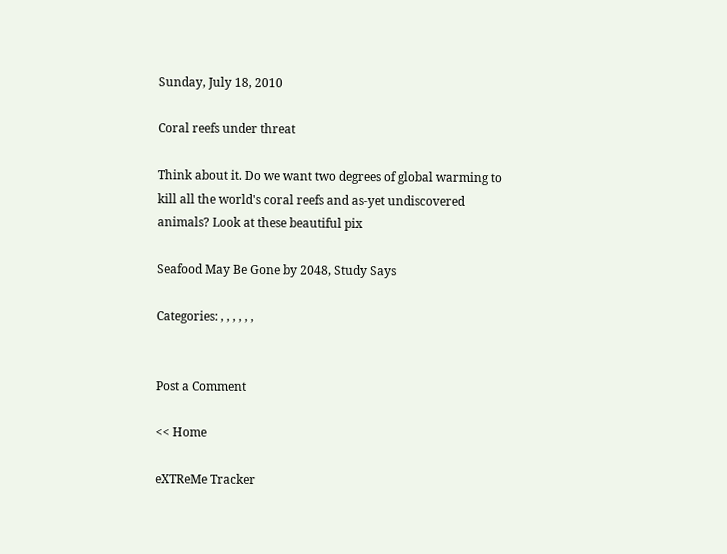Sunday, July 18, 2010

Coral reefs under threat

Think about it. Do we want two degrees of global warming to kill all the world's coral reefs and as-yet undiscovered animals? Look at these beautiful pix

Seafood May Be Gone by 2048, Study Says

Categories: , , , , , ,


Post a Comment

<< Home

eXTReMe Tracker